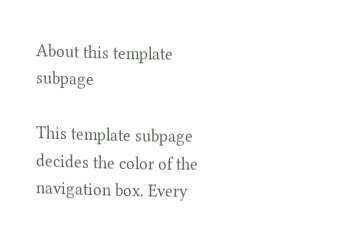About this template subpage

This template subpage decides the color of the navigation box. Every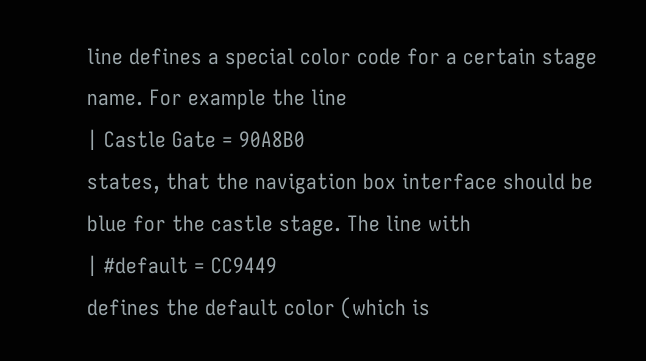line defines a special color code for a certain stage name. For example the line
| Castle Gate = 90A8B0
states, that the navigation box interface should be blue for the castle stage. The line with
| #default = CC9449
defines the default color (which is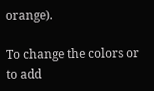orange).

To change the colors or to add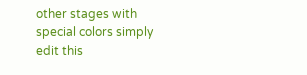other stages with special colors simply edit this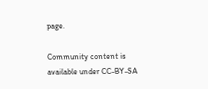page.

Community content is available under CC-BY-SA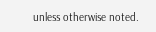unless otherwise noted.